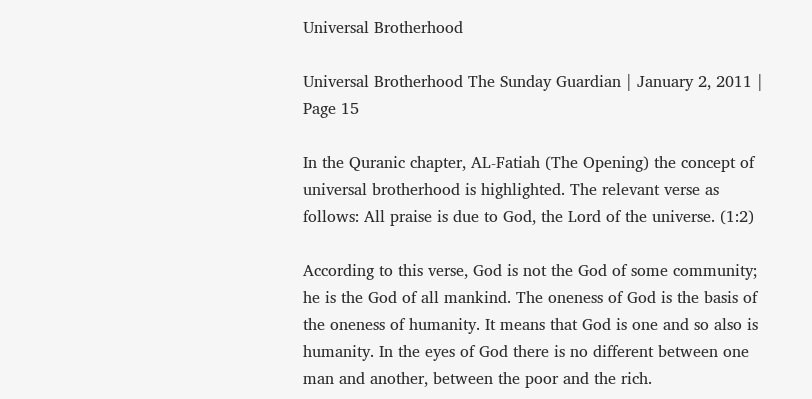Universal Brotherhood

Universal Brotherhood The Sunday Guardian | January 2, 2011 | Page 15

In the Quranic chapter, AL-Fatiah (The Opening) the concept of universal brotherhood is highlighted. The relevant verse as follows: All praise is due to God, the Lord of the universe. (1:2)

According to this verse, God is not the God of some community; he is the God of all mankind. The oneness of God is the basis of the oneness of humanity. It means that God is one and so also is humanity. In the eyes of God there is no different between one man and another, between the poor and the rich.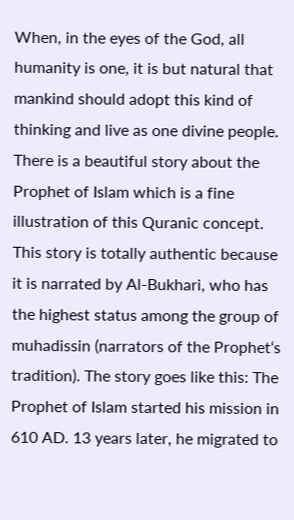When, in the eyes of the God, all humanity is one, it is but natural that mankind should adopt this kind of thinking and live as one divine people. There is a beautiful story about the Prophet of Islam which is a fine illustration of this Quranic concept. This story is totally authentic because it is narrated by Al-Bukhari, who has the highest status among the group of muhadissin (narrators of the Prophet‘s tradition). The story goes like this: The Prophet of Islam started his mission in 610 AD. 13 years later, he migrated to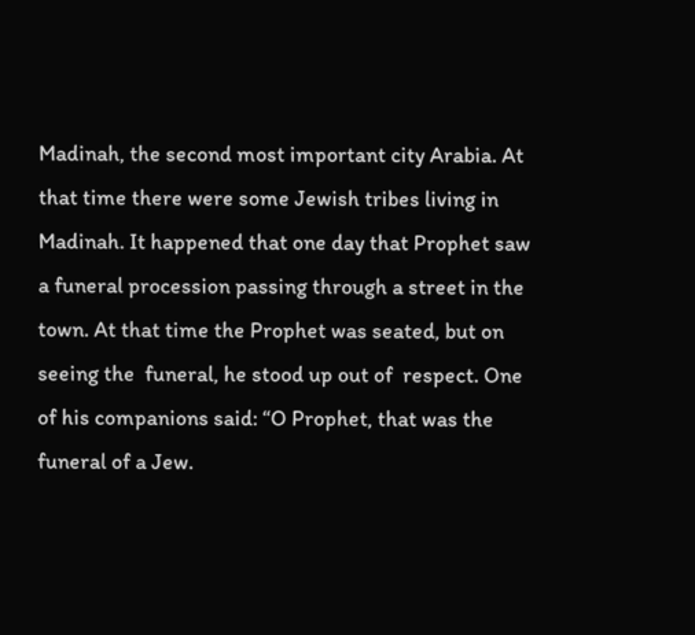Madinah, the second most important city Arabia. At that time there were some Jewish tribes living in Madinah. It happened that one day that Prophet saw a funeral procession passing through a street in the town. At that time the Prophet was seated, but on seeing the  funeral, he stood up out of  respect. One of his companions said: “O Prophet, that was the funeral of a Jew.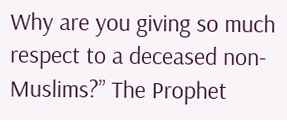Why are you giving so much respect to a deceased non-Muslims?” The Prophet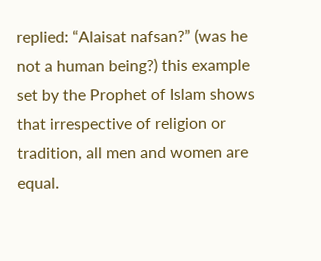replied: “Alaisat nafsan?” (was he not a human being?) this example set by the Prophet of Islam shows that irrespective of religion or tradition, all men and women are equal.